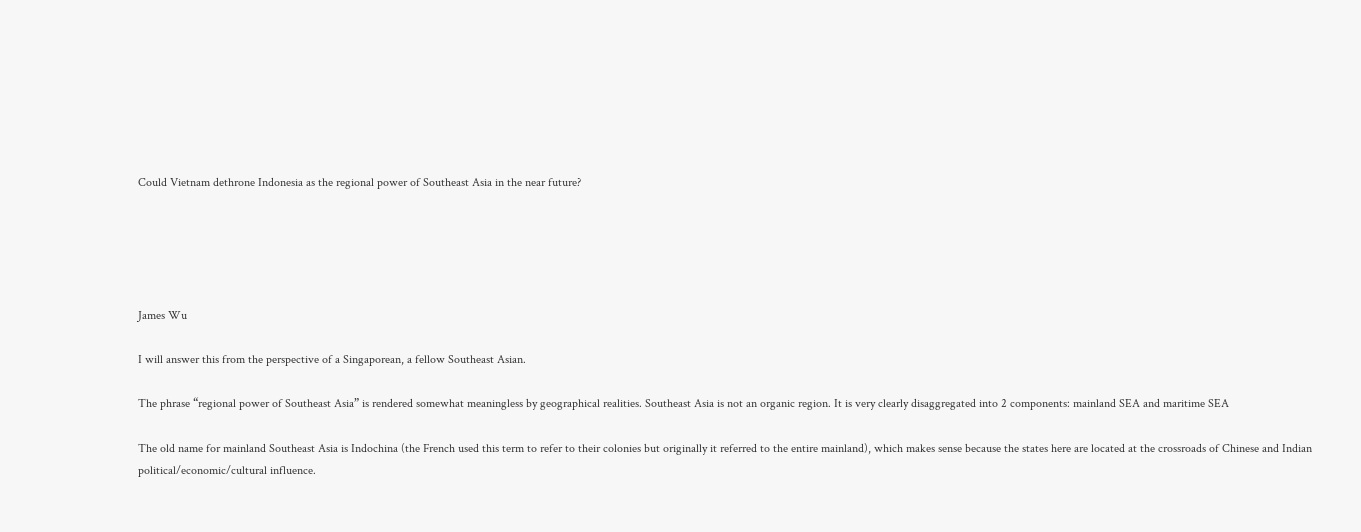Could Vietnam dethrone Indonesia as the regional power of Southeast Asia in the near future?





James Wu

I will answer this from the perspective of a Singaporean, a fellow Southeast Asian.

The phrase “regional power of Southeast Asia” is rendered somewhat meaningless by geographical realities. Southeast Asia is not an organic region. It is very clearly disaggregated into 2 components: mainland SEA and maritime SEA

The old name for mainland Southeast Asia is Indochina (the French used this term to refer to their colonies but originally it referred to the entire mainland), which makes sense because the states here are located at the crossroads of Chinese and Indian political/economic/cultural influence.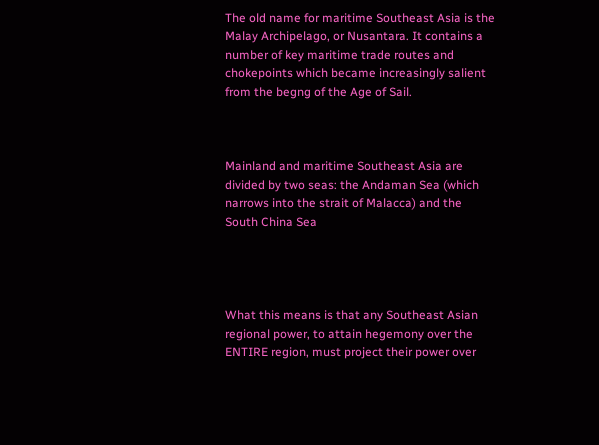The old name for maritime Southeast Asia is the Malay Archipelago, or Nusantara. It contains a number of key maritime trade routes and chokepoints which became increasingly salient from the begng of the Age of Sail.



Mainland and maritime Southeast Asia are divided by two seas: the Andaman Sea (which narrows into the strait of Malacca) and the South China Sea




What this means is that any Southeast Asian regional power, to attain hegemony over the ENTIRE region, must project their power over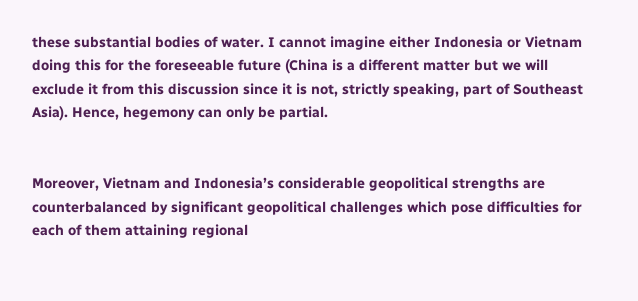these substantial bodies of water. I cannot imagine either Indonesia or Vietnam doing this for the foreseeable future (China is a different matter but we will exclude it from this discussion since it is not, strictly speaking, part of Southeast Asia). Hence, hegemony can only be partial.


Moreover, Vietnam and Indonesia’s considerable geopolitical strengths are counterbalanced by significant geopolitical challenges which pose difficulties for each of them attaining regional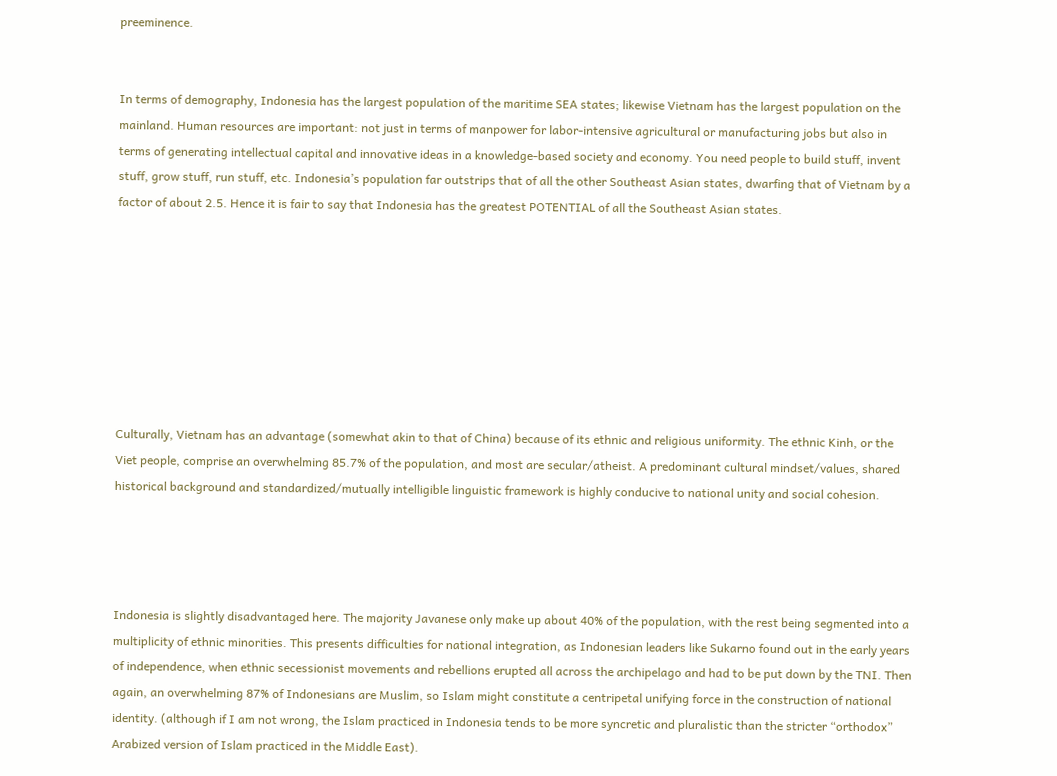preeminence.


In terms of demography, Indonesia has the largest population of the maritime SEA states; likewise Vietnam has the largest population on the mainland. Human resources are important: not just in terms of manpower for labor-intensive agricultural or manufacturing jobs but also in terms of generating intellectual capital and innovative ideas in a knowledge-based society and economy. You need people to build stuff, invent stuff, grow stuff, run stuff, etc. Indonesia’s population far outstrips that of all the other Southeast Asian states, dwarfing that of Vietnam by a factor of about 2.5. Hence it is fair to say that Indonesia has the greatest POTENTIAL of all the Southeast Asian states.








Culturally, Vietnam has an advantage (somewhat akin to that of China) because of its ethnic and religious uniformity. The ethnic Kinh, or the Viet people, comprise an overwhelming 85.7% of the population, and most are secular/atheist. A predominant cultural mindset/values, shared historical background and standardized/mutually intelligible linguistic framework is highly conducive to national unity and social cohesion.




Indonesia is slightly disadvantaged here. The majority Javanese only make up about 40% of the population, with the rest being segmented into a multiplicity of ethnic minorities. This presents difficulties for national integration, as Indonesian leaders like Sukarno found out in the early years of independence, when ethnic secessionist movements and rebellions erupted all across the archipelago and had to be put down by the TNI. Then again, an overwhelming 87% of Indonesians are Muslim, so Islam might constitute a centripetal unifying force in the construction of national identity. (although if I am not wrong, the Islam practiced in Indonesia tends to be more syncretic and pluralistic than the stricter “orthodox” Arabized version of Islam practiced in the Middle East).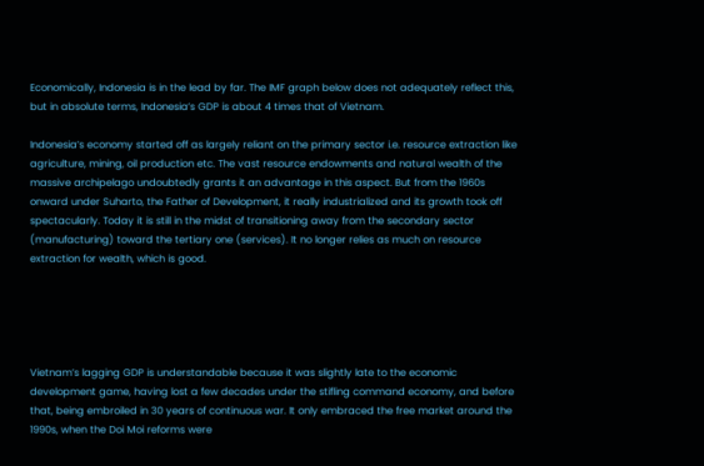Economically, Indonesia is in the lead by far. The IMF graph below does not adequately reflect this, but in absolute terms, Indonesia’s GDP is about 4 times that of Vietnam.

Indonesia’s economy started off as largely reliant on the primary sector i.e. resource extraction like agriculture, mining, oil production etc. The vast resource endowments and natural wealth of the massive archipelago undoubtedly grants it an advantage in this aspect. But from the 1960s onward under Suharto, the Father of Development, it really industrialized and its growth took off spectacularly. Today it is still in the midst of transitioning away from the secondary sector (manufacturing) toward the tertiary one (services). It no longer relies as much on resource extraction for wealth, which is good.





Vietnam’s lagging GDP is understandable because it was slightly late to the economic development game, having lost a few decades under the stifling command economy, and before that, being embroiled in 30 years of continuous war. It only embraced the free market around the 1990s, when the Doi Moi reforms were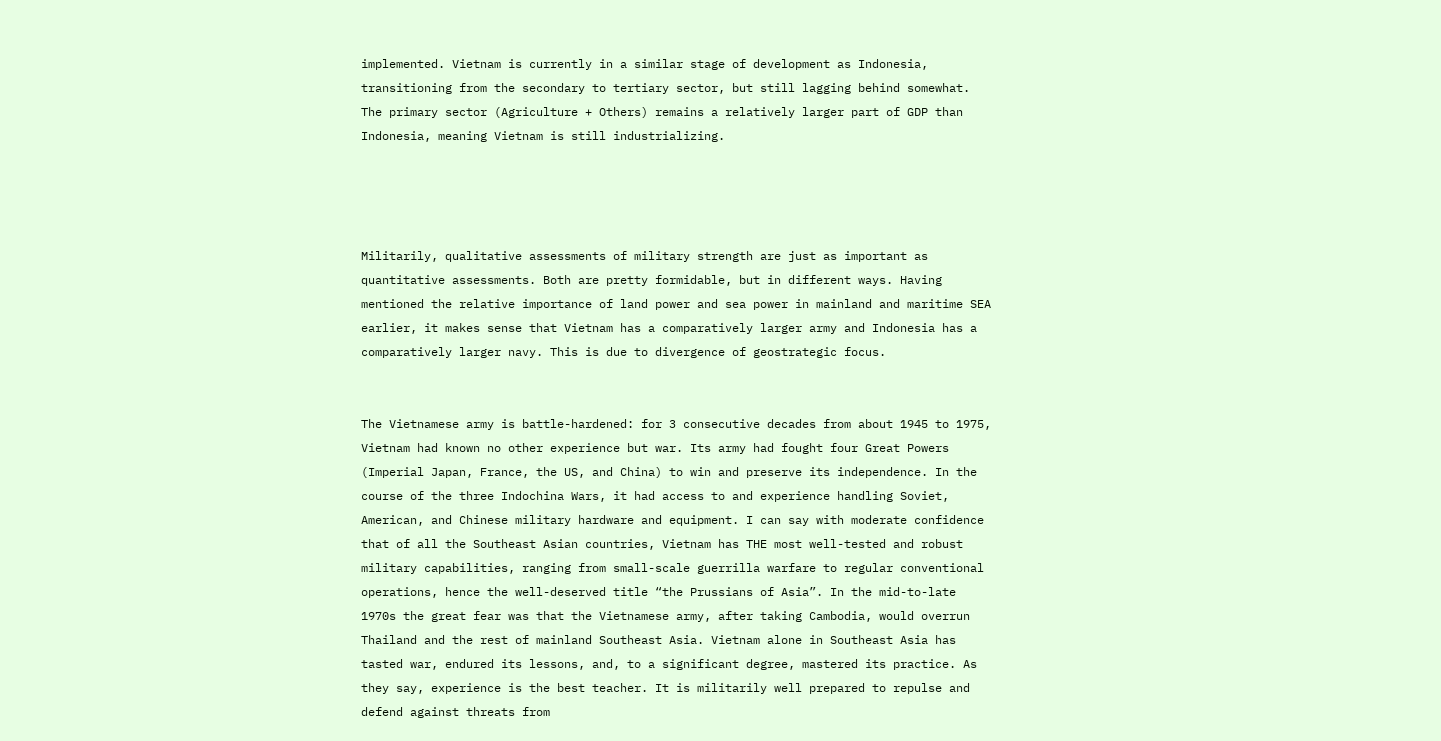implemented. Vietnam is currently in a similar stage of development as Indonesia, transitioning from the secondary to tertiary sector, but still lagging behind somewhat. The primary sector (Agriculture + Others) remains a relatively larger part of GDP than Indonesia, meaning Vietnam is still industrializing.




Militarily, qualitative assessments of military strength are just as important as quantitative assessments. Both are pretty formidable, but in different ways. Having mentioned the relative importance of land power and sea power in mainland and maritime SEA earlier, it makes sense that Vietnam has a comparatively larger army and Indonesia has a comparatively larger navy. This is due to divergence of geostrategic focus.


The Vietnamese army is battle-hardened: for 3 consecutive decades from about 1945 to 1975, Vietnam had known no other experience but war. Its army had fought four Great Powers (Imperial Japan, France, the US, and China) to win and preserve its independence. In the course of the three Indochina Wars, it had access to and experience handling Soviet, American, and Chinese military hardware and equipment. I can say with moderate confidence that of all the Southeast Asian countries, Vietnam has THE most well-tested and robust military capabilities, ranging from small-scale guerrilla warfare to regular conventional operations, hence the well-deserved title “the Prussians of Asia”. In the mid-to-late 1970s the great fear was that the Vietnamese army, after taking Cambodia, would overrun Thailand and the rest of mainland Southeast Asia. Vietnam alone in Southeast Asia has tasted war, endured its lessons, and, to a significant degree, mastered its practice. As they say, experience is the best teacher. It is militarily well prepared to repulse and defend against threats from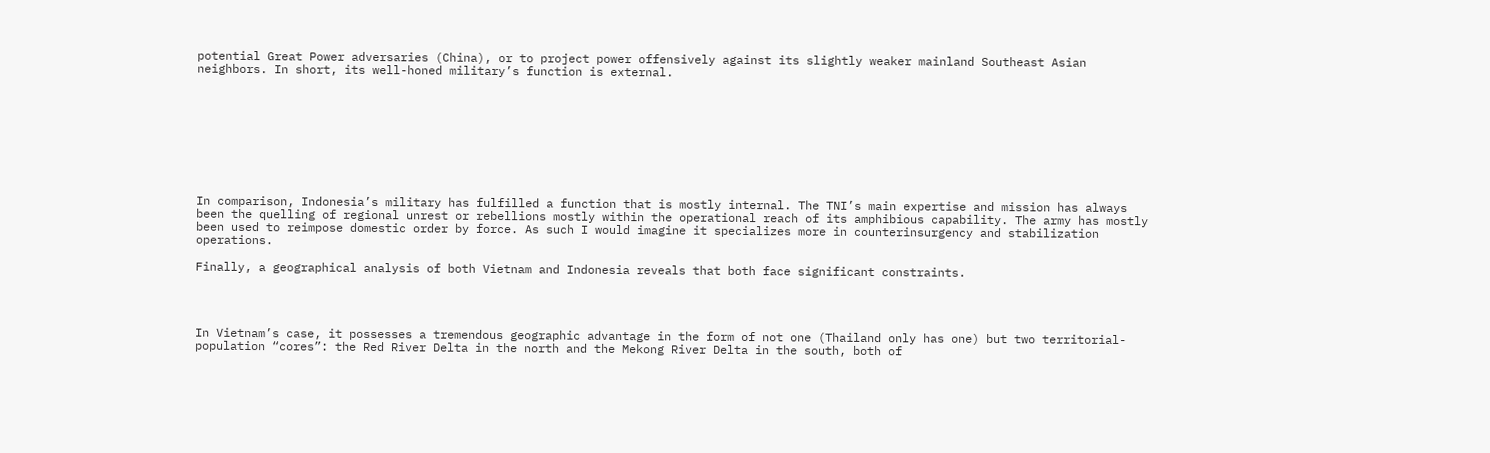potential Great Power adversaries (China), or to project power offensively against its slightly weaker mainland Southeast Asian neighbors. In short, its well-honed military’s function is external.









In comparison, Indonesia’s military has fulfilled a function that is mostly internal. The TNI’s main expertise and mission has always been the quelling of regional unrest or rebellions mostly within the operational reach of its amphibious capability. The army has mostly been used to reimpose domestic order by force. As such I would imagine it specializes more in counterinsurgency and stabilization operations.

Finally, a geographical analysis of both Vietnam and Indonesia reveals that both face significant constraints.




In Vietnam’s case, it possesses a tremendous geographic advantage in the form of not one (Thailand only has one) but two territorial-population “cores”: the Red River Delta in the north and the Mekong River Delta in the south, both of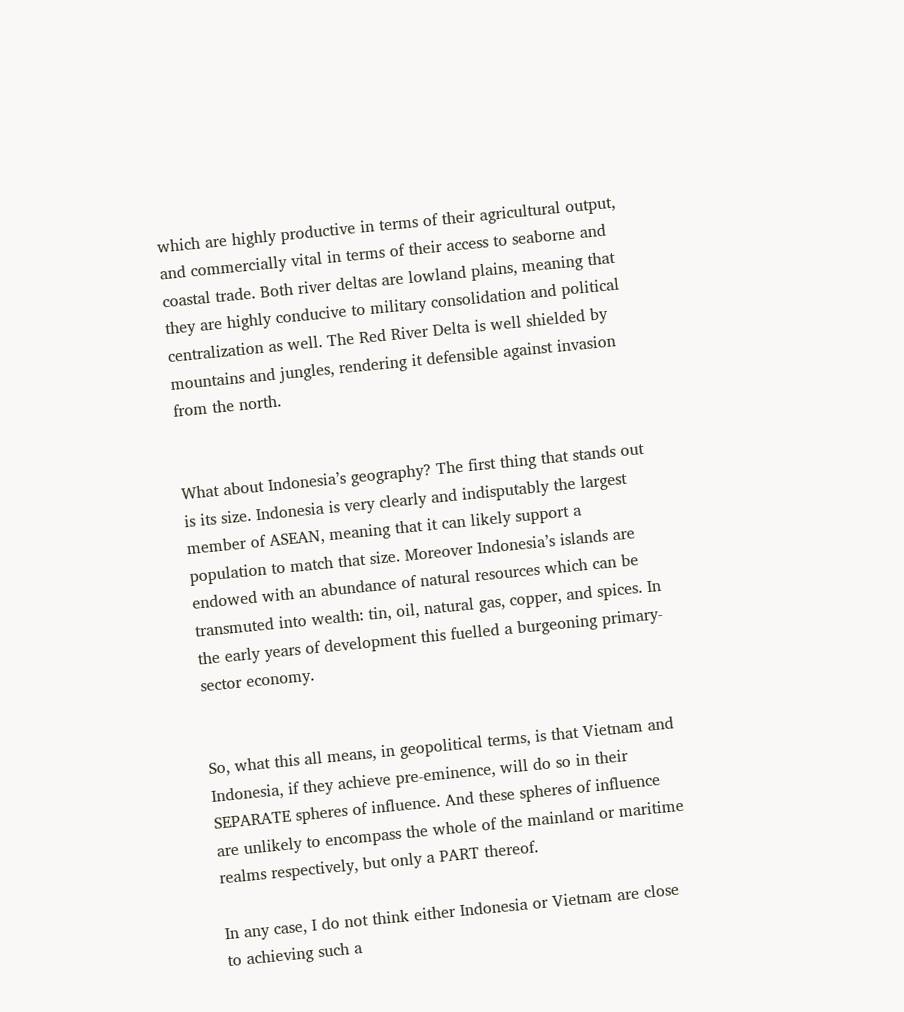which are highly productive in terms of their agricultural output, and commercially vital in terms of their access to seaborne and coastal trade. Both river deltas are lowland plains, meaning that they are highly conducive to military consolidation and political centralization as well. The Red River Delta is well shielded by mountains and jungles, rendering it defensible against invasion from the north.


What about Indonesia’s geography? The first thing that stands out is its size. Indonesia is very clearly and indisputably the largest member of ASEAN, meaning that it can likely support a population to match that size. Moreover Indonesia’s islands are endowed with an abundance of natural resources which can be transmuted into wealth: tin, oil, natural gas, copper, and spices. In the early years of development this fuelled a burgeoning primary-sector economy.


So, what this all means, in geopolitical terms, is that Vietnam and Indonesia, if they achieve pre-eminence, will do so in their SEPARATE spheres of influence. And these spheres of influence are unlikely to encompass the whole of the mainland or maritime realms respectively, but only a PART thereof.

In any case, I do not think either Indonesia or Vietnam are close to achieving such a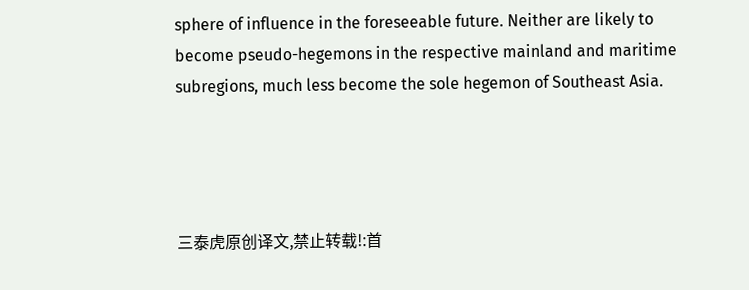sphere of influence in the foreseeable future. Neither are likely to become pseudo-hegemons in the respective mainland and maritime subregions, much less become the sole hegemon of Southeast Asia.




三泰虎原创译文,禁止转载!:首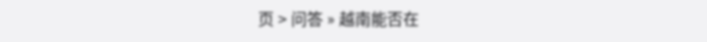页 > 问答 » 越南能否在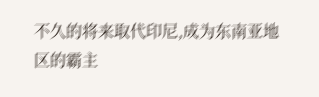不久的将来取代印尼,成为东南亚地区的霸主